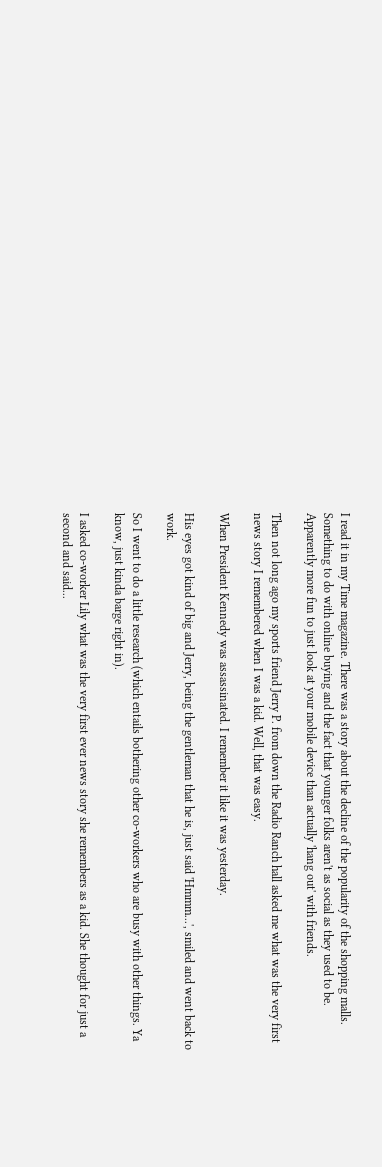I read it in my Time magazine. There was a story about the decline of the popularity of the shopping malls. Something to do with online buying and the fact that younger folks aren't as social as they used to be. Apparently more fun to just look at your mobile device than actually 'hang out' with friends.

Then not long ago my sports friend Jerry P. from down the Radio Ranch hall asked me what was the very first news story I remembered when I was a kid. Well, that was easy.

When President Kennedy was assassinated. I remember it like it was yesterday.

His eyes got kind of big and Jerry, being the gentleman that he is, just said 'Hmmm...', smiled and went back to work.

So I went to do a little research (which entails bothering other co-workers who are busy with other things. Ya know, just kinda barge right in).

I asked co-worker Lily what was the very first ever news story she remembers as a kid. She thought for just a second and said...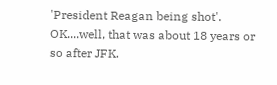'President Reagan being shot'. OK....well, that was about 18 years or so after JFK.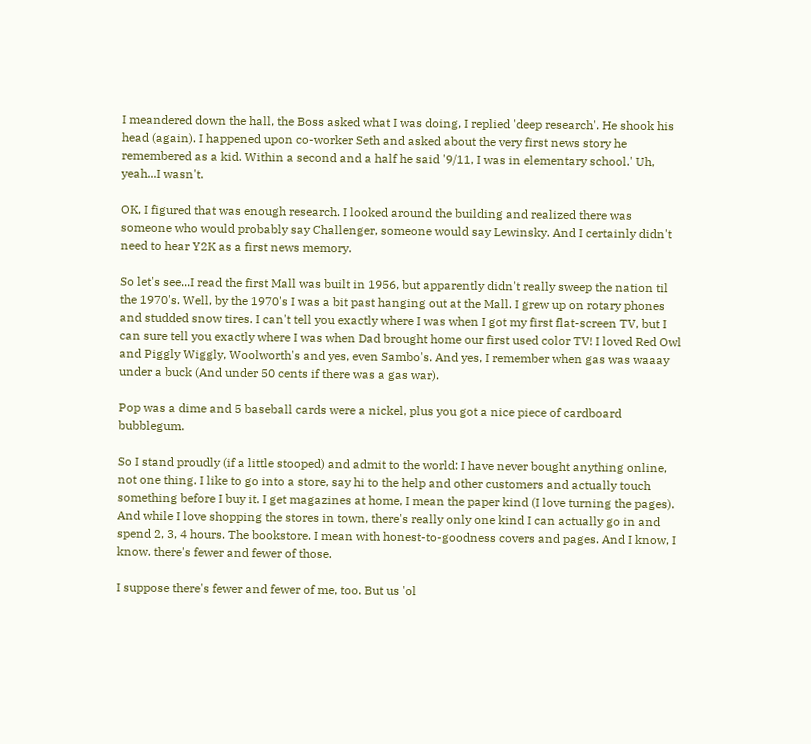I meandered down the hall, the Boss asked what I was doing, I replied 'deep research'. He shook his head (again). I happened upon co-worker Seth and asked about the very first news story he remembered as a kid. Within a second and a half he said '9/11, I was in elementary school.' Uh, yeah...I wasn't.

OK, I figured that was enough research. I looked around the building and realized there was someone who would probably say Challenger, someone would say Lewinsky. And I certainly didn't need to hear Y2K as a first news memory.

So let's see...I read the first Mall was built in 1956, but apparently didn't really sweep the nation til the 1970's. Well, by the 1970's I was a bit past hanging out at the Mall. I grew up on rotary phones and studded snow tires. I can't tell you exactly where I was when I got my first flat-screen TV, but I can sure tell you exactly where I was when Dad brought home our first used color TV! I loved Red Owl and Piggly Wiggly, Woolworth's and yes, even Sambo's. And yes, I remember when gas was waaay under a buck (And under 50 cents if there was a gas war).

Pop was a dime and 5 baseball cards were a nickel, plus you got a nice piece of cardboard bubblegum.

So I stand proudly (if a little stooped) and admit to the world: I have never bought anything online, not one thing. I like to go into a store, say hi to the help and other customers and actually touch something before I buy it. I get magazines at home, I mean the paper kind (I love turning the pages). And while I love shopping the stores in town, there's really only one kind I can actually go in and spend 2, 3, 4 hours. The bookstore. I mean with honest-to-goodness covers and pages. And I know, I know. there's fewer and fewer of those.

I suppose there's fewer and fewer of me, too. But us 'ol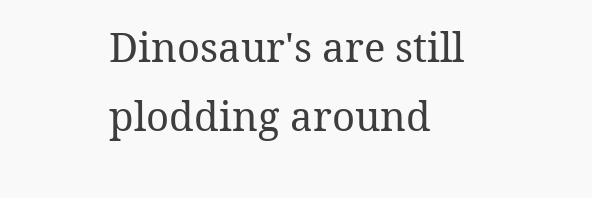Dinosaur's are still plodding around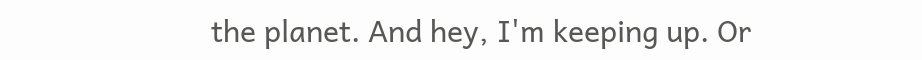the planet. And hey, I'm keeping up. Or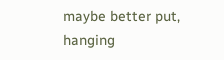maybe better put, hanging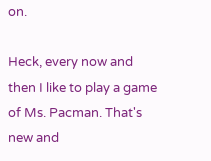on.

Heck, every now and then I like to play a game of Ms. Pacman. That's new and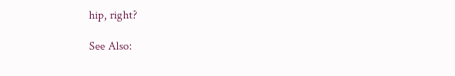hip, right?

See Also: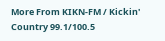More From KIKN-FM / Kickin' Country 99.1/100.5